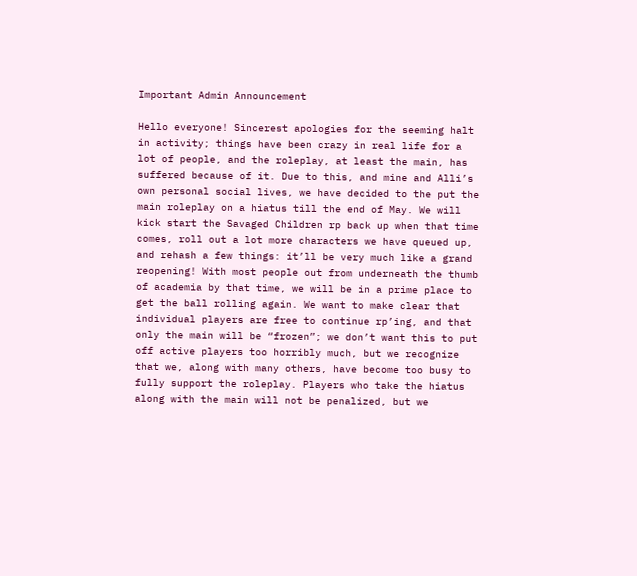Important Admin Announcement

Hello everyone! Sincerest apologies for the seeming halt in activity; things have been crazy in real life for a lot of people, and the roleplay, at least the main, has suffered because of it. Due to this, and mine and Alli’s own personal social lives, we have decided to the put the main roleplay on a hiatus till the end of May. We will kick start the Savaged Children rp back up when that time comes, roll out a lot more characters we have queued up, and rehash a few things: it’ll be very much like a grand reopening! With most people out from underneath the thumb of academia by that time, we will be in a prime place to get the ball rolling again. We want to make clear that individual players are free to continue rp’ing, and that only the main will be “frozen”; we don’t want this to put off active players too horribly much, but we recognize that we, along with many others, have become too busy to fully support the roleplay. Players who take the hiatus along with the main will not be penalized, but we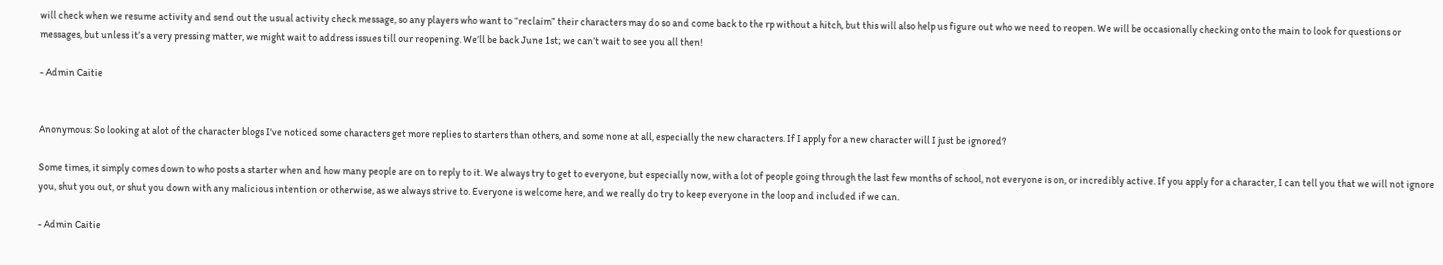will check when we resume activity and send out the usual activity check message, so any players who want to “reclaim” their characters may do so and come back to the rp without a hitch, but this will also help us figure out who we need to reopen. We will be occasionally checking onto the main to look for questions or messages, but unless it’s a very pressing matter, we might wait to address issues till our reopening. We’ll be back June 1st; we can’t wait to see you all then!

- Admin Caitie


Anonymous: So looking at alot of the character blogs I've noticed some characters get more replies to starters than others, and some none at all, especially the new characters. If I apply for a new character will I just be ignored?

Some times, it simply comes down to who posts a starter when and how many people are on to reply to it. We always try to get to everyone, but especially now, with a lot of people going through the last few months of school, not everyone is on, or incredibly active. If you apply for a character, I can tell you that we will not ignore you, shut you out, or shut you down with any malicious intention or otherwise, as we always strive to. Everyone is welcome here, and we really do try to keep everyone in the loop and included if we can.

- Admin Caitie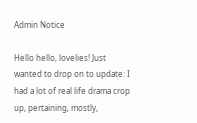Admin Notice

Hello hello, lovelies! Just wanted to drop on to update: I had a lot of real life drama crop up, pertaining, mostly,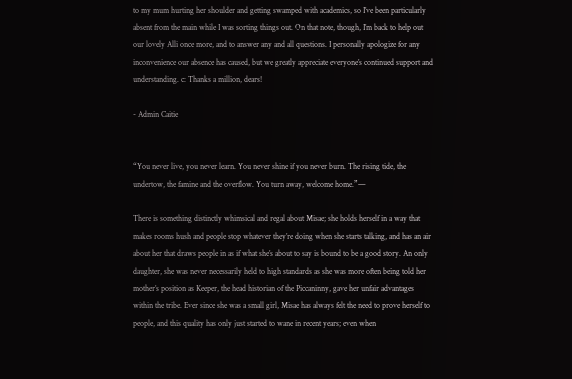to my mum hurting her shoulder and getting swamped with academics, so I’ve been particularly absent from the main while I was sorting things out. On that note, though, I’m back to help out our lovely Alli once more, and to answer any and all questions. I personally apologize for any inconvenience our absence has caused, but we greatly appreciate everyone’s continued support and understanding. c: Thanks a million, dears!

- Admin Caitie


“You never live, you never learn. You never shine if you never burn. The rising tide, the undertow, the famine and the overflow. You turn away, welcome home.”—

There is something distinctly whimsical and regal about Misae; she holds herself in a way that makes rooms hush and people stop whatever they’re doing when she starts talking, and has an air about her that draws people in as if what she’s about to say is bound to be a good story. An only daughter, she was never necessarily held to high standards as she was more often being told her mother’s position as Keeper, the head historian of the Piccaninny, gave her unfair advantages within the tribe. Ever since she was a small girl, Misae has always felt the need to prove herself to people, and this quality has only just started to wane in recent years; even when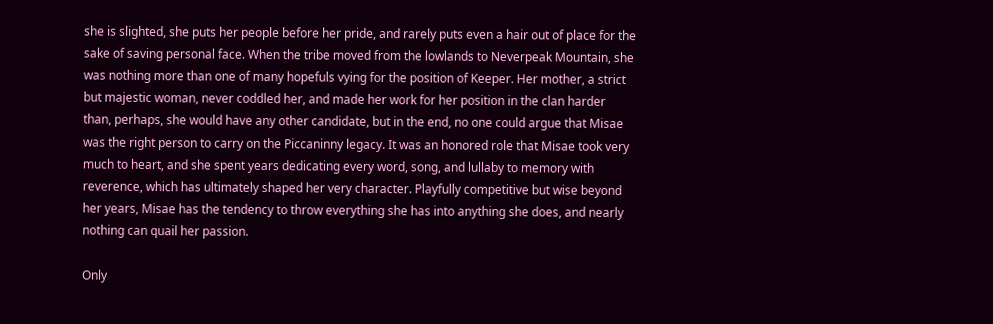she is slighted, she puts her people before her pride, and rarely puts even a hair out of place for the sake of saving personal face. When the tribe moved from the lowlands to Neverpeak Mountain, she was nothing more than one of many hopefuls vying for the position of Keeper. Her mother, a strict but majestic woman, never coddled her, and made her work for her position in the clan harder than, perhaps, she would have any other candidate, but in the end, no one could argue that Misae was the right person to carry on the Piccaninny legacy. It was an honored role that Misae took very much to heart, and she spent years dedicating every word, song, and lullaby to memory with reverence, which has ultimately shaped her very character. Playfully competitive but wise beyond her years, Misae has the tendency to throw everything she has into anything she does, and nearly nothing can quail her passion.

Only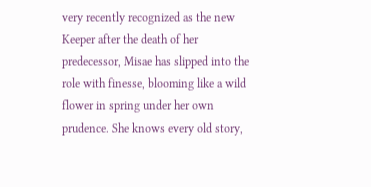very recently recognized as the new Keeper after the death of her predecessor, Misae has slipped into the role with finesse, blooming like a wild flower in spring under her own prudence. She knows every old story,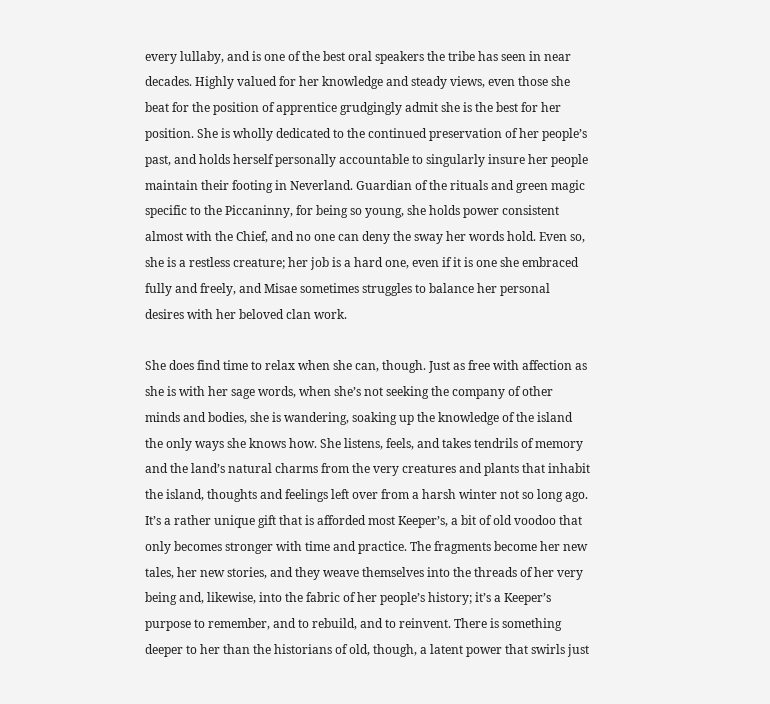every lullaby, and is one of the best oral speakers the tribe has seen in near decades. Highly valued for her knowledge and steady views, even those she beat for the position of apprentice grudgingly admit she is the best for her position. She is wholly dedicated to the continued preservation of her people’s past, and holds herself personally accountable to singularly insure her people maintain their footing in Neverland. Guardian of the rituals and green magic specific to the Piccaninny, for being so young, she holds power consistent almost with the Chief, and no one can deny the sway her words hold. Even so, she is a restless creature; her job is a hard one, even if it is one she embraced fully and freely, and Misae sometimes struggles to balance her personal desires with her beloved clan work.

She does find time to relax when she can, though. Just as free with affection as she is with her sage words, when she’s not seeking the company of other minds and bodies, she is wandering, soaking up the knowledge of the island the only ways she knows how. She listens, feels, and takes tendrils of memory and the land’s natural charms from the very creatures and plants that inhabit the island, thoughts and feelings left over from a harsh winter not so long ago. It’s a rather unique gift that is afforded most Keeper’s, a bit of old voodoo that only becomes stronger with time and practice. The fragments become her new tales, her new stories, and they weave themselves into the threads of her very being and, likewise, into the fabric of her people’s history; it’s a Keeper’s purpose to remember, and to rebuild, and to reinvent. There is something deeper to her than the historians of old, though, a latent power that swirls just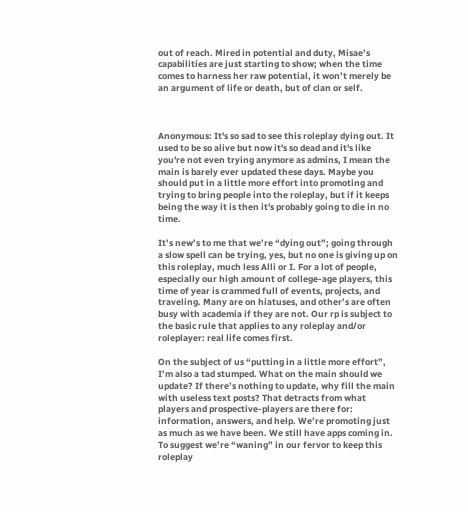out of reach. Mired in potential and duty, Misae’s capabilities are just starting to show; when the time comes to harness her raw potential, it won’t merely be an argument of life or death, but of clan or self.



Anonymous: It's so sad to see this roleplay dying out. It used to be so alive but now it's so dead and it's like you're not even trying anymore as admins, I mean the main is barely ever updated these days. Maybe you should put in a little more effort into promoting and trying to bring people into the roleplay, but if it keeps being the way it is then it's probably going to die in no time.

It’s new’s to me that we’re “dying out”; going through a slow spell can be trying, yes, but no one is giving up on this roleplay, much less Alli or I. For a lot of people, especially our high amount of college-age players, this time of year is crammed full of events, projects, and traveling. Many are on hiatuses, and other’s are often busy with academia if they are not. Our rp is subject to the basic rule that applies to any roleplay and/or roleplayer: real life comes first.

On the subject of us “putting in a little more effort”, I’m also a tad stumped. What on the main should we update? If there’s nothing to update, why fill the main with useless text posts? That detracts from what players and prospective-players are there for: information, answers, and help. We’re promoting just as much as we have been. We still have apps coming in. To suggest we’re “waning” in our fervor to keep this roleplay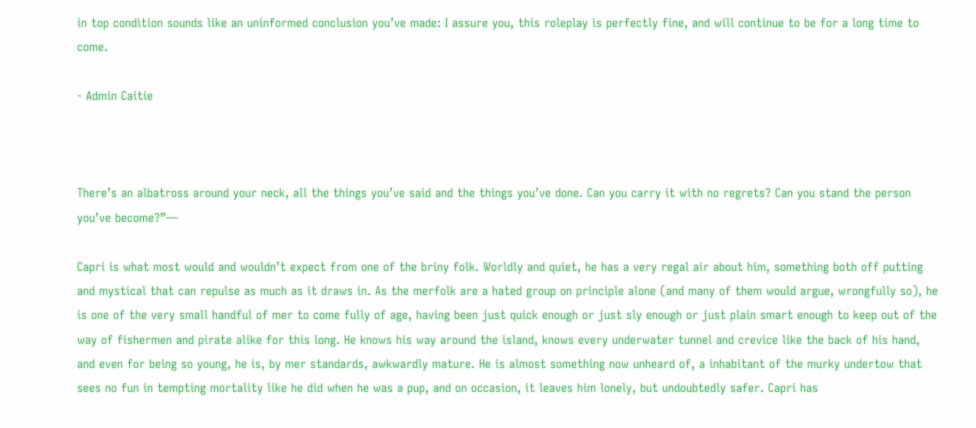in top condition sounds like an uninformed conclusion you’ve made: I assure you, this roleplay is perfectly fine, and will continue to be for a long time to come.

- Admin Caitie



There’s an albatross around your neck, all the things you’ve said and the things you’ve done. Can you carry it with no regrets? Can you stand the person you’ve become?”—

Capri is what most would and wouldn’t expect from one of the briny folk. Worldly and quiet, he has a very regal air about him, something both off putting and mystical that can repulse as much as it draws in. As the merfolk are a hated group on principle alone (and many of them would argue, wrongfully so), he is one of the very small handful of mer to come fully of age, having been just quick enough or just sly enough or just plain smart enough to keep out of the way of fishermen and pirate alike for this long. He knows his way around the island, knows every underwater tunnel and crevice like the back of his hand, and even for being so young, he is, by mer standards, awkwardly mature. He is almost something now unheard of, a inhabitant of the murky undertow that sees no fun in tempting mortality like he did when he was a pup, and on occasion, it leaves him lonely, but undoubtedly safer. Capri has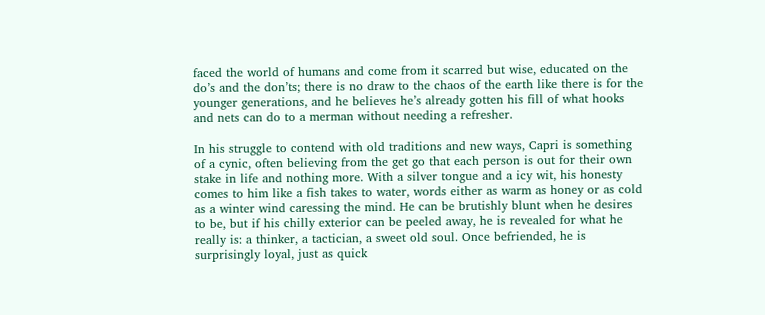faced the world of humans and come from it scarred but wise, educated on the do’s and the don’ts; there is no draw to the chaos of the earth like there is for the younger generations, and he believes he’s already gotten his fill of what hooks and nets can do to a merman without needing a refresher.

In his struggle to contend with old traditions and new ways, Capri is something of a cynic, often believing from the get go that each person is out for their own stake in life and nothing more. With a silver tongue and a icy wit, his honesty comes to him like a fish takes to water, words either as warm as honey or as cold as a winter wind caressing the mind. He can be brutishly blunt when he desires to be, but if his chilly exterior can be peeled away, he is revealed for what he really is: a thinker, a tactician, a sweet old soul. Once befriended, he is surprisingly loyal, just as quick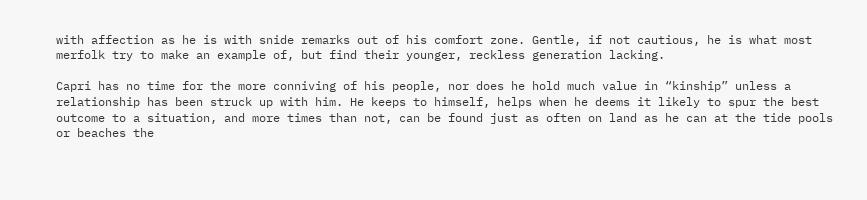with affection as he is with snide remarks out of his comfort zone. Gentle, if not cautious, he is what most merfolk try to make an example of, but find their younger, reckless generation lacking.

Capri has no time for the more conniving of his people, nor does he hold much value in “kinship” unless a relationship has been struck up with him. He keeps to himself, helps when he deems it likely to spur the best outcome to a situation, and more times than not, can be found just as often on land as he can at the tide pools or beaches the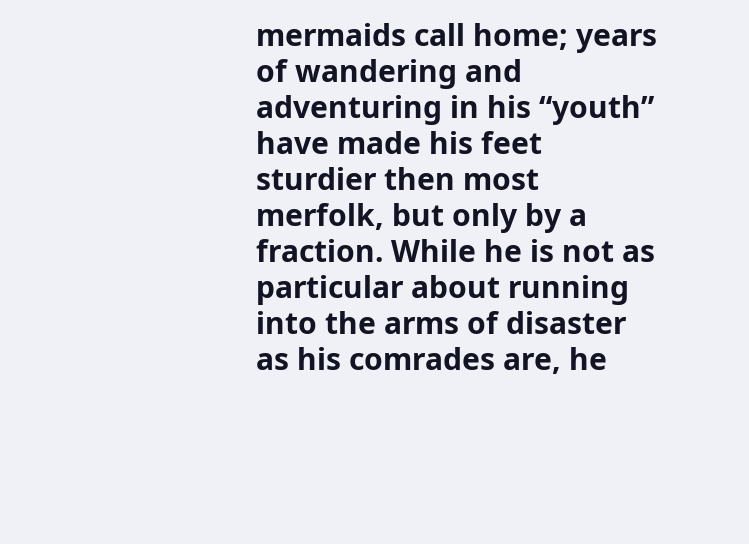mermaids call home; years of wandering and adventuring in his “youth” have made his feet sturdier then most merfolk, but only by a fraction. While he is not as particular about running into the arms of disaster as his comrades are, he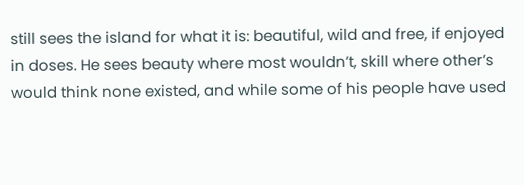still sees the island for what it is: beautiful, wild and free, if enjoyed in doses. He sees beauty where most wouldn’t, skill where other’s would think none existed, and while some of his people have used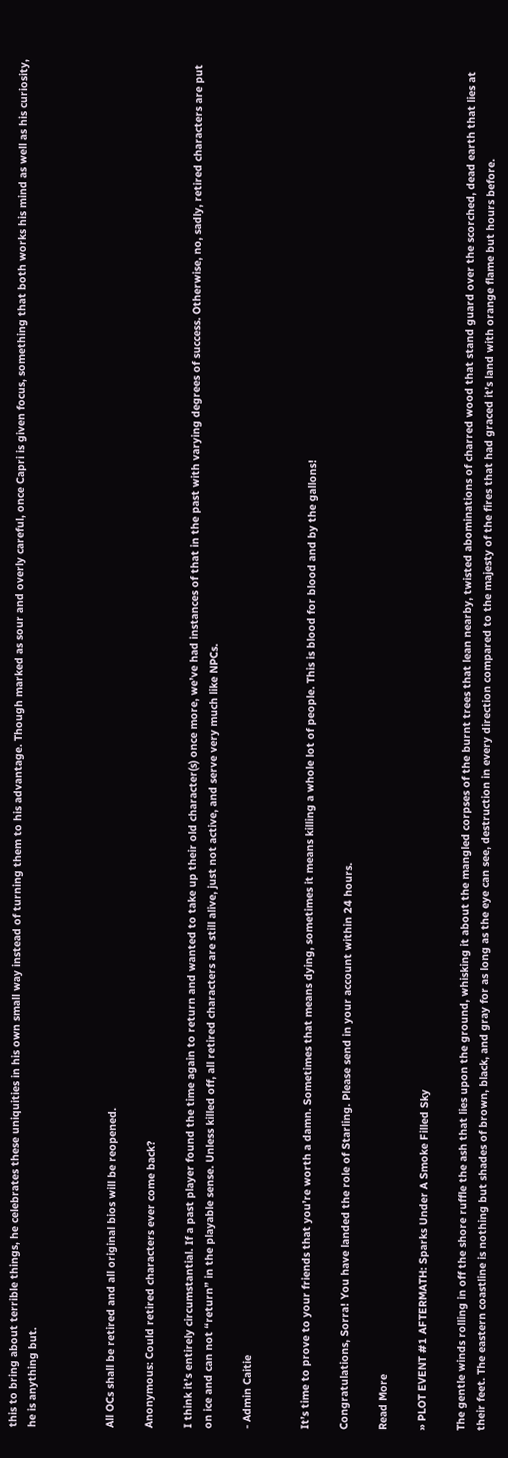this to bring about terrible things, he celebrates these uniquities in his own small way instead of turning them to his advantage. Though marked as sour and overly careful, once Capri is given focus, something that both works his mind as well as his curiosity, he is anything but.



All OCs shall be retired and all original bios will be reopened.

Anonymous: Could retired characters ever come back?

I think it’s entirely circumstantial. If a past player found the time again to return and wanted to take up their old character(s) once more, we’ve had instances of that in the past with varying degrees of success. Otherwise, no, sadly, retired characters are put on ice and can not “return” in the playable sense. Unless killed off, all retired characters are still alive, just not active, and serve very much like NPCs.

- Admin Caitie


It’s time to prove to your friends that you’re worth a damn. Sometimes that means dying, sometimes it means killing a whole lot of people. This is blood for blood and by the gallons!

Congratulations, Sorra! You have landed the role of Starling. Please send in your account within 24 hours.

Read More

» PLOT EVENT #1 AFTERMATH: Sparks Under A Smoke Filled Sky

The gentle winds rolling in off the shore ruffle the ash that lies upon the ground, whisking it about the mangled corpses of the burnt trees that lean nearby, twisted abominations of charred wood that stand guard over the scorched, dead earth that lies at their feet. The eastern coastline is nothing but shades of brown, black, and gray for as long as the eye can see, destruction in every direction compared to the majesty of the fires that had graced it’s land with orange flame but hours before.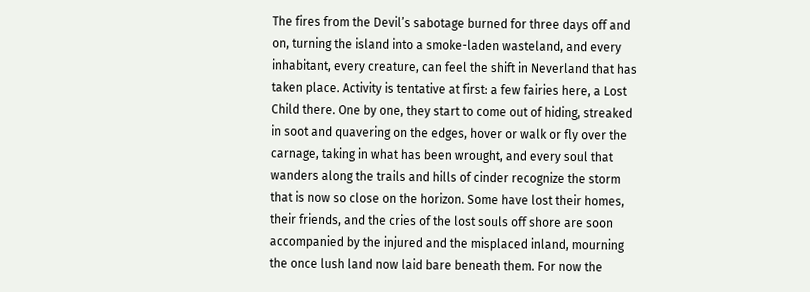The fires from the Devil’s sabotage burned for three days off and on, turning the island into a smoke-laden wasteland, and every inhabitant, every creature, can feel the shift in Neverland that has taken place. Activity is tentative at first: a few fairies here, a Lost Child there. One by one, they start to come out of hiding, streaked in soot and quavering on the edges, hover or walk or fly over the carnage, taking in what has been wrought, and every soul that wanders along the trails and hills of cinder recognize the storm that is now so close on the horizon. Some have lost their homes, their friends, and the cries of the lost souls off shore are soon accompanied by the injured and the misplaced inland, mourning the once lush land now laid bare beneath them. For now the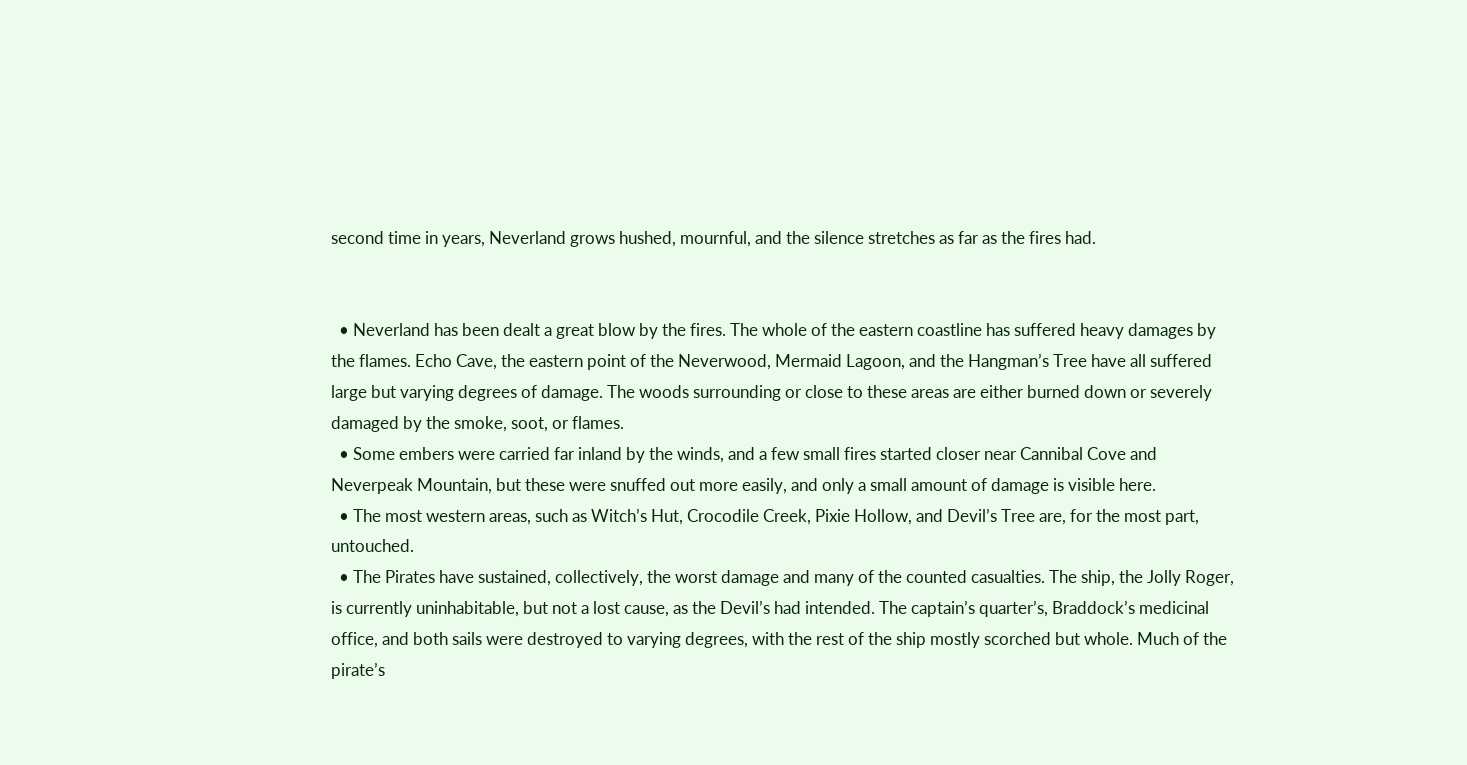second time in years, Neverland grows hushed, mournful, and the silence stretches as far as the fires had.


  • Neverland has been dealt a great blow by the fires. The whole of the eastern coastline has suffered heavy damages by the flames. Echo Cave, the eastern point of the Neverwood, Mermaid Lagoon, and the Hangman’s Tree have all suffered large but varying degrees of damage. The woods surrounding or close to these areas are either burned down or severely damaged by the smoke, soot, or flames.
  • Some embers were carried far inland by the winds, and a few small fires started closer near Cannibal Cove and Neverpeak Mountain, but these were snuffed out more easily, and only a small amount of damage is visible here.
  • The most western areas, such as Witch’s Hut, Crocodile Creek, Pixie Hollow, and Devil’s Tree are, for the most part, untouched.
  • The Pirates have sustained, collectively, the worst damage and many of the counted casualties. The ship, the Jolly Roger, is currently uninhabitable, but not a lost cause, as the Devil’s had intended. The captain’s quarter’s, Braddock’s medicinal office, and both sails were destroyed to varying degrees, with the rest of the ship mostly scorched but whole. Much of the pirate’s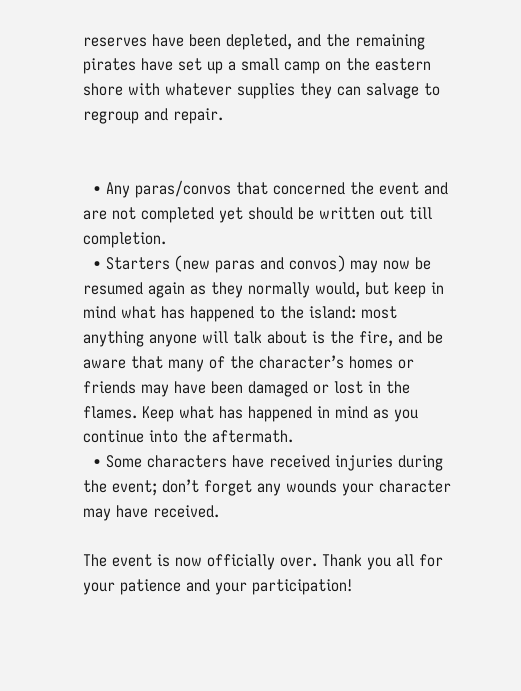reserves have been depleted, and the remaining pirates have set up a small camp on the eastern shore with whatever supplies they can salvage to regroup and repair.


  • Any paras/convos that concerned the event and are not completed yet should be written out till completion.
  • Starters (new paras and convos) may now be resumed again as they normally would, but keep in mind what has happened to the island: most anything anyone will talk about is the fire, and be aware that many of the character’s homes or friends may have been damaged or lost in the flames. Keep what has happened in mind as you continue into the aftermath.
  • Some characters have received injuries during the event; don’t forget any wounds your character may have received.

The event is now officially over. Thank you all for your patience and your participation!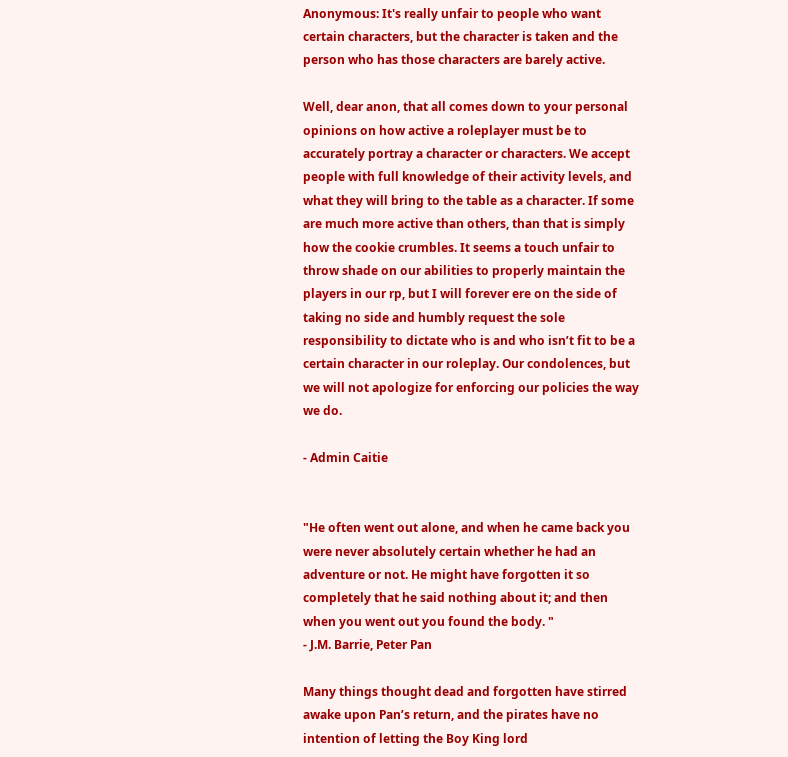Anonymous: It's really unfair to people who want certain characters, but the character is taken and the person who has those characters are barely active.

Well, dear anon, that all comes down to your personal opinions on how active a roleplayer must be to accurately portray a character or characters. We accept people with full knowledge of their activity levels, and what they will bring to the table as a character. If some are much more active than others, than that is simply how the cookie crumbles. It seems a touch unfair to throw shade on our abilities to properly maintain the players in our rp, but I will forever ere on the side of taking no side and humbly request the sole responsibility to dictate who is and who isn’t fit to be a certain character in our roleplay. Our condolences, but we will not apologize for enforcing our policies the way we do.

- Admin Caitie


"He often went out alone, and when he came back you were never absolutely certain whether he had an adventure or not. He might have forgotten it so completely that he said nothing about it; and then when you went out you found the body. "
- J.M. Barrie, Peter Pan

Many things thought dead and forgotten have stirred awake upon Pan’s return, and the pirates have no intention of letting the Boy King lord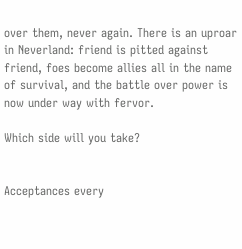over them, never again. There is an uproar in Neverland: friend is pitted against friend, foes become allies all in the name of survival, and the battle over power is now under way with fervor.

Which side will you take?


Acceptances every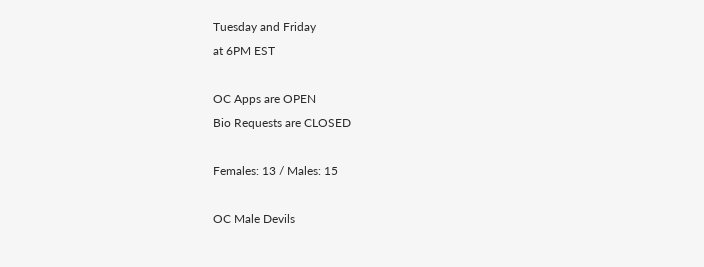Tuesday and Friday
at 6PM EST

OC Apps are OPEN
Bio Requests are CLOSED

Females: 13 / Males: 15

OC Male Devils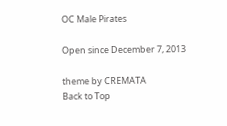OC Male Pirates

Open since December 7, 2013

theme by CREMATA
Back to Top